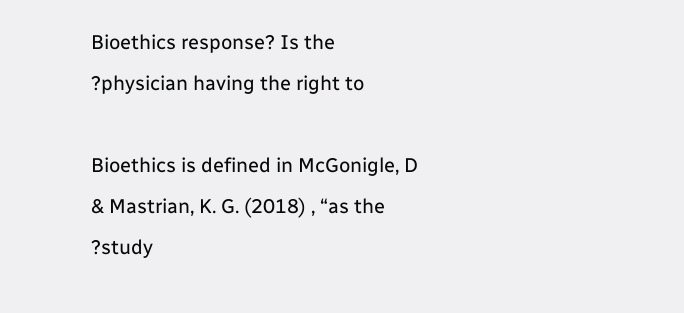Bioethics response? Is the ?physician having the right to

Bioethics is defined in McGonigle, D & Mastrian, K. G. (2018) , “as the ?study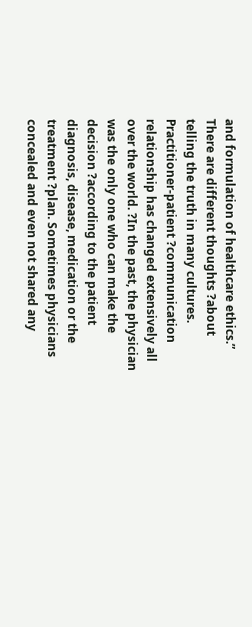and formulation of healthcare ethics.” There are different thoughts ?about telling the truth in many cultures. Practitioner-patient ?communication relationship has changed extensively all over the world. ?In the past, the physician was the only one who can make the decision ?according to the patient diagnosis, disease, medication or the treatment ?plan. Sometimes physicians concealed and even not shared any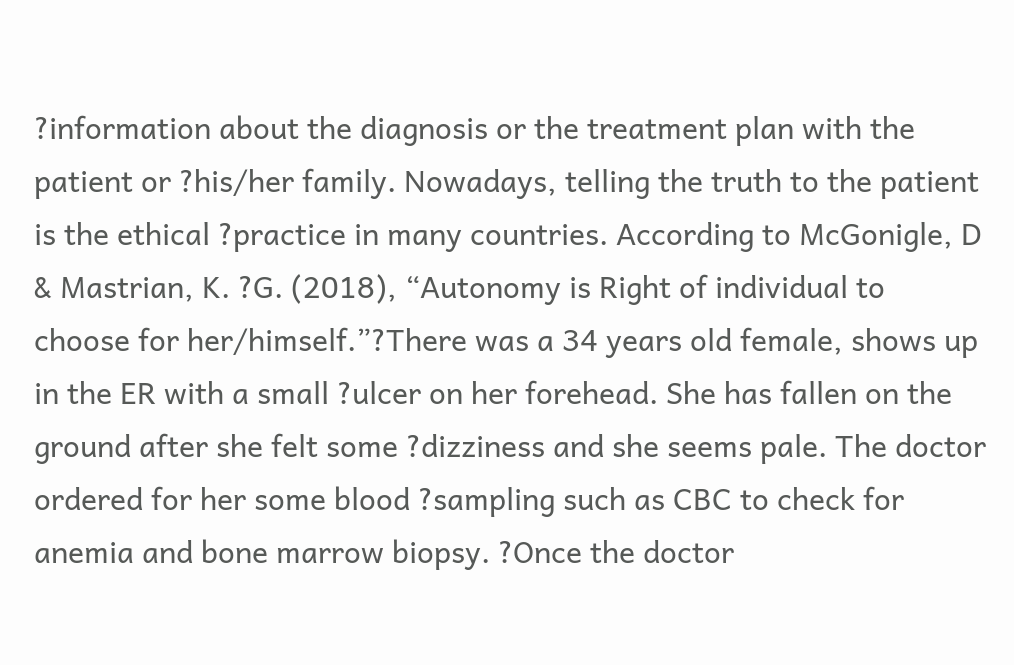?information about the diagnosis or the treatment plan with the patient or ?his/her family. Nowadays, telling the truth to the patient is the ethical ?practice in many countries. According to McGonigle, D & Mastrian, K. ?G. (2018), “Autonomy is Right of individual to choose for her/himself.”?There was a 34 years old female, shows up in the ER with a small ?ulcer on her forehead. She has fallen on the ground after she felt some ?dizziness and she seems pale. The doctor ordered for her some blood ?sampling such as CBC to check for anemia and bone marrow biopsy. ?Once the doctor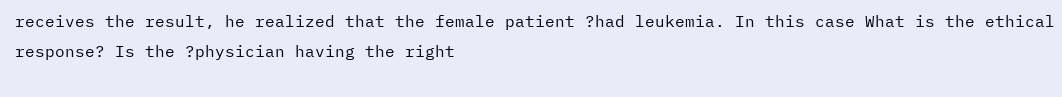receives the result, he realized that the female patient ?had leukemia. In this case What is the ethical response? Is the ?physician having the right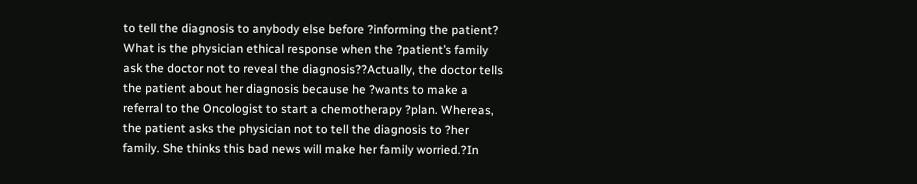to tell the diagnosis to anybody else before ?informing the patient? What is the physician ethical response when the ?patient’s family ask the doctor not to reveal the diagnosis??Actually, the doctor tells the patient about her diagnosis because he ?wants to make a referral to the Oncologist to start a chemotherapy ?plan. Whereas, the patient asks the physician not to tell the diagnosis to ?her family. She thinks this bad news will make her family worried.?In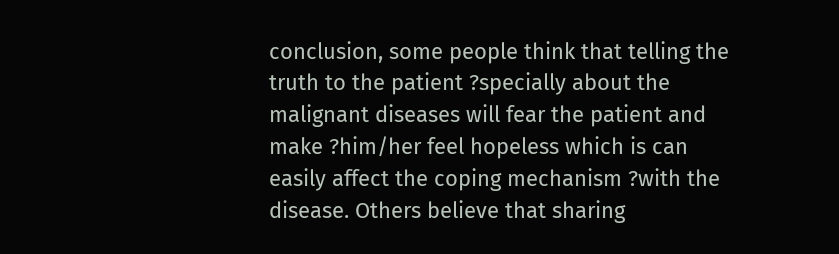conclusion, some people think that telling the truth to the patient ?specially about the malignant diseases will fear the patient and make ?him/her feel hopeless which is can easily affect the coping mechanism ?with the disease. Others believe that sharing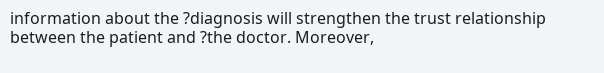information about the ?diagnosis will strengthen the trust relationship between the patient and ?the doctor. Moreover,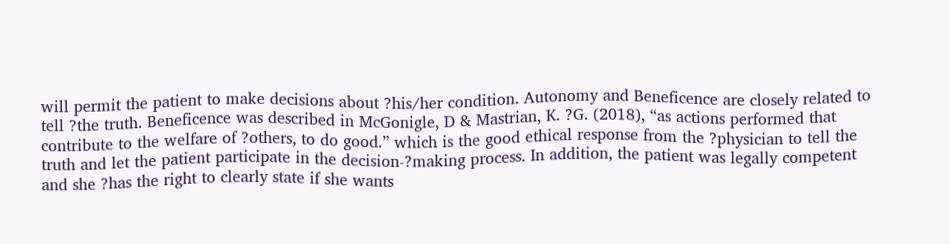will permit the patient to make decisions about ?his/her condition. Autonomy and Beneficence are closely related to tell ?the truth. Beneficence was described in McGonigle, D & Mastrian, K. ?G. (2018), “as actions performed that contribute to the welfare of ?others, to do good.” which is the good ethical response from the ?physician to tell the truth and let the patient participate in the decision-?making process. In addition, the patient was legally competent and she ?has the right to clearly state if she wants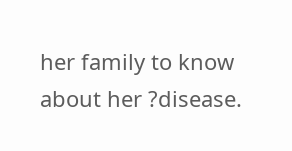her family to know about her ?disease.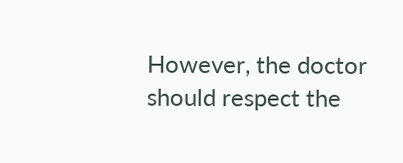However, the doctor should respect the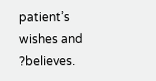patient’s wishes and ?believes.